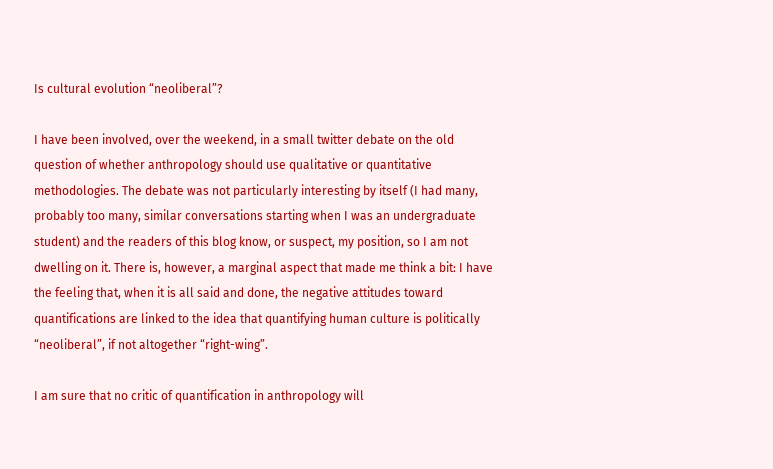Is cultural evolution “neoliberal”?

I have been involved, over the weekend, in a small twitter debate on the old question of whether anthropology should use qualitative or quantitative methodologies. The debate was not particularly interesting by itself (I had many, probably too many, similar conversations starting when I was an undergraduate student) and the readers of this blog know, or suspect, my position, so I am not dwelling on it. There is, however, a marginal aspect that made me think a bit: I have the feeling that, when it is all said and done, the negative attitudes toward quantifications are linked to the idea that quantifying human culture is politically “neoliberal”, if not altogether “right-wing”.

I am sure that no critic of quantification in anthropology will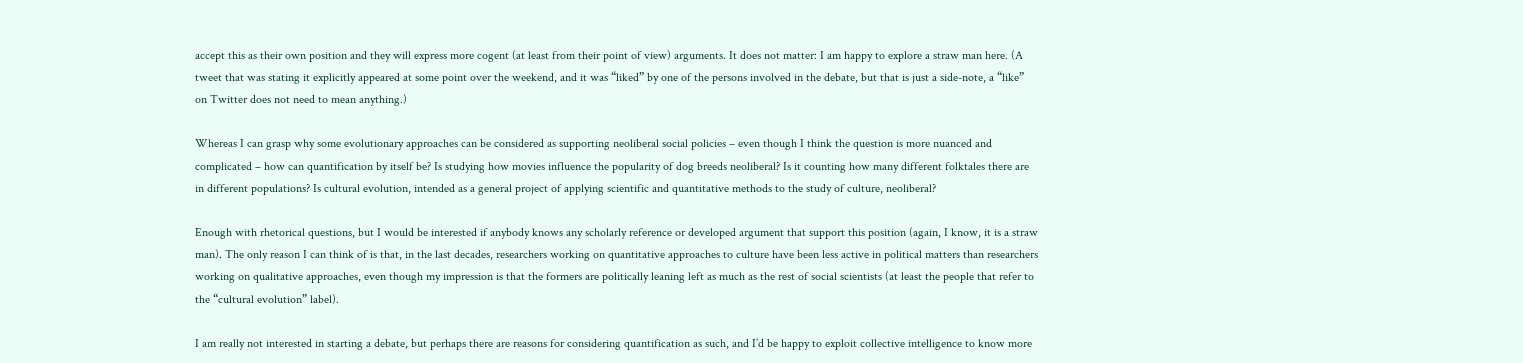accept this as their own position and they will express more cogent (at least from their point of view) arguments. It does not matter: I am happy to explore a straw man here. (A tweet that was stating it explicitly appeared at some point over the weekend, and it was “liked” by one of the persons involved in the debate, but that is just a side-note, a “like” on Twitter does not need to mean anything.)

Whereas I can grasp why some evolutionary approaches can be considered as supporting neoliberal social policies – even though I think the question is more nuanced and complicated – how can quantification by itself be? Is studying how movies influence the popularity of dog breeds neoliberal? Is it counting how many different folktales there are in different populations? Is cultural evolution, intended as a general project of applying scientific and quantitative methods to the study of culture, neoliberal?

Enough with rhetorical questions, but I would be interested if anybody knows any scholarly reference or developed argument that support this position (again, I know, it is a straw man). The only reason I can think of is that, in the last decades, researchers working on quantitative approaches to culture have been less active in political matters than researchers working on qualitative approaches, even though my impression is that the formers are politically leaning left as much as the rest of social scientists (at least the people that refer to the “cultural evolution” label).

I am really not interested in starting a debate, but perhaps there are reasons for considering quantification as such, and I’d be happy to exploit collective intelligence to know more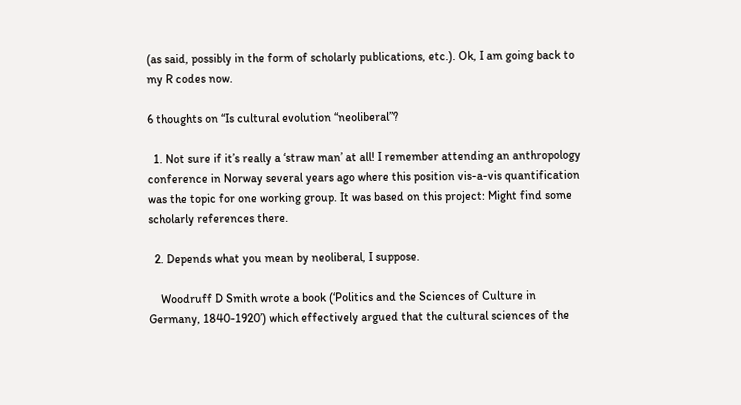(as said, possibly in the form of scholarly publications, etc.). Ok, I am going back to my R codes now.

6 thoughts on “Is cultural evolution “neoliberal”?

  1. Not sure if it’s really a ‘straw man’ at all! I remember attending an anthropology conference in Norway several years ago where this position vis-a-vis quantification was the topic for one working group. It was based on this project: Might find some scholarly references there.

  2. Depends what you mean by neoliberal, I suppose.

    Woodruff D Smith wrote a book (‘Politics and the Sciences of Culture in Germany, 1840-1920’) which effectively argued that the cultural sciences of the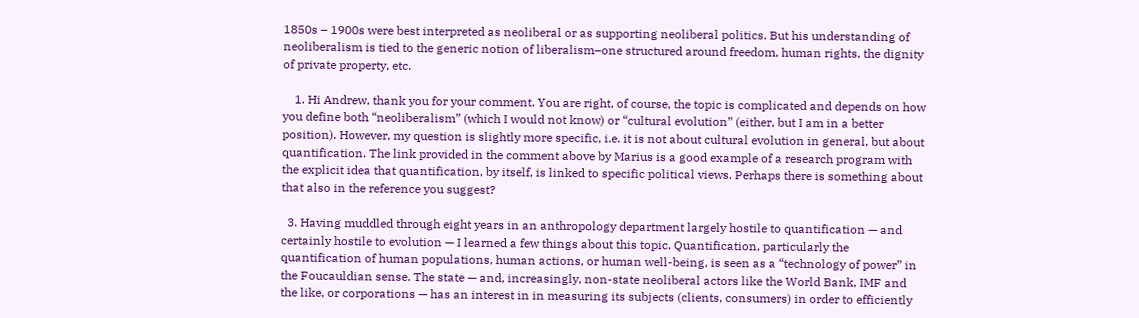1850s – 1900s were best interpreted as neoliberal or as supporting neoliberal politics. But his understanding of neoliberalism is tied to the generic notion of liberalism–one structured around freedom, human rights, the dignity of private property, etc.

    1. Hi Andrew, thank you for your comment. You are right, of course, the topic is complicated and depends on how you define both “neoliberalism” (which I would not know) or “cultural evolution” (either, but I am in a better position). However, my question is slightly more specific, i.e. it is not about cultural evolution in general, but about quantification. The link provided in the comment above by Marius is a good example of a research program with the explicit idea that quantification, by itself, is linked to specific political views. Perhaps there is something about that also in the reference you suggest?

  3. Having muddled through eight years in an anthropology department largely hostile to quantification — and certainly hostile to evolution — I learned a few things about this topic. Quantification, particularly the quantification of human populations, human actions, or human well-being, is seen as a “technology of power” in the Foucauldian sense. The state — and, increasingly, non-state neoliberal actors like the World Bank, IMF and the like, or corporations — has an interest in in measuring its subjects (clients, consumers) in order to efficiently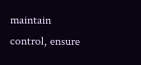maintain control, ensure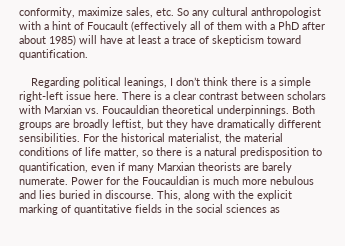conformity, maximize sales, etc. So any cultural anthropologist with a hint of Foucault (effectively all of them with a PhD after about 1985) will have at least a trace of skepticism toward quantification.

    Regarding political leanings, I don’t think there is a simple right-left issue here. There is a clear contrast between scholars with Marxian vs. Foucauldian theoretical underpinnings. Both groups are broadly leftist, but they have dramatically different sensibilities. For the historical materialist, the material conditions of life matter, so there is a natural predisposition to quantification, even if many Marxian theorists are barely numerate. Power for the Foucauldian is much more nebulous and lies buried in discourse. This, along with the explicit marking of quantitative fields in the social sciences as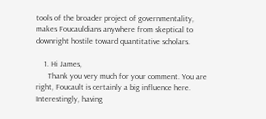tools of the broader project of governmentality, makes Foucauldians anywhere from skeptical to downright hostile toward quantitative scholars.

    1. Hi James,
      Thank you very much for your comment. You are right, Foucault is certainly a big influence here. Interestingly, having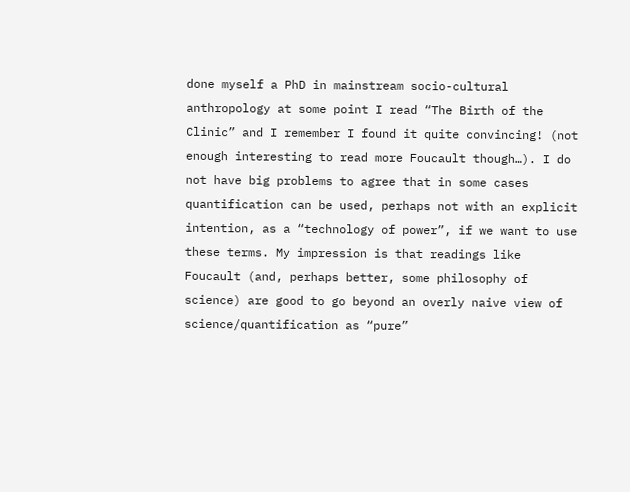done myself a PhD in mainstream socio-cultural anthropology at some point I read “The Birth of the Clinic” and I remember I found it quite convincing! (not enough interesting to read more Foucault though…). I do not have big problems to agree that in some cases quantification can be used, perhaps not with an explicit intention, as a “technology of power”, if we want to use these terms. My impression is that readings like Foucault (and, perhaps better, some philosophy of science) are good to go beyond an overly naive view of science/quantification as “pure”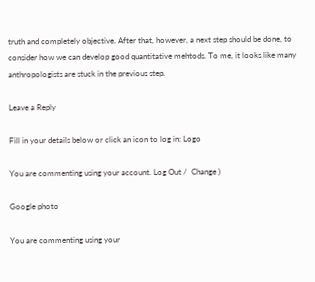truth and completely objective. After that, however, a next step should be done, to consider how we can develop good quantitative mehtods. To me, it looks like many anthropologists are stuck in the previous step.

Leave a Reply

Fill in your details below or click an icon to log in: Logo

You are commenting using your account. Log Out /  Change )

Google photo

You are commenting using your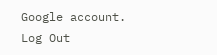Google account. Log Out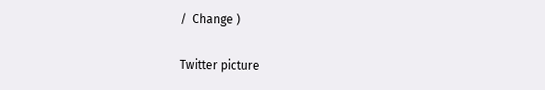/  Change )

Twitter picture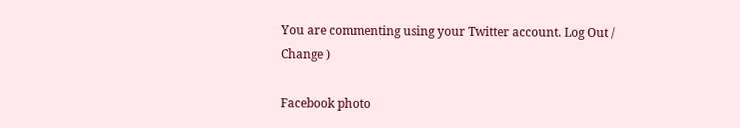You are commenting using your Twitter account. Log Out /  Change )

Facebook photo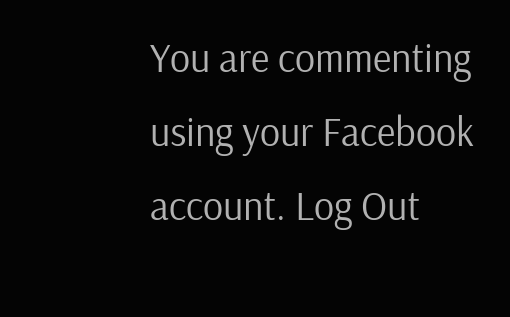You are commenting using your Facebook account. Log Out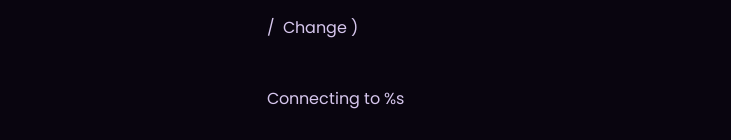/  Change )

Connecting to %s